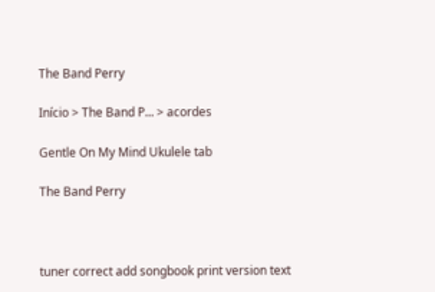The Band Perry

Início > The Band P... > acordes

Gentle On My Mind Ukulele tab

The Band Perry



tuner correct add songbook print version text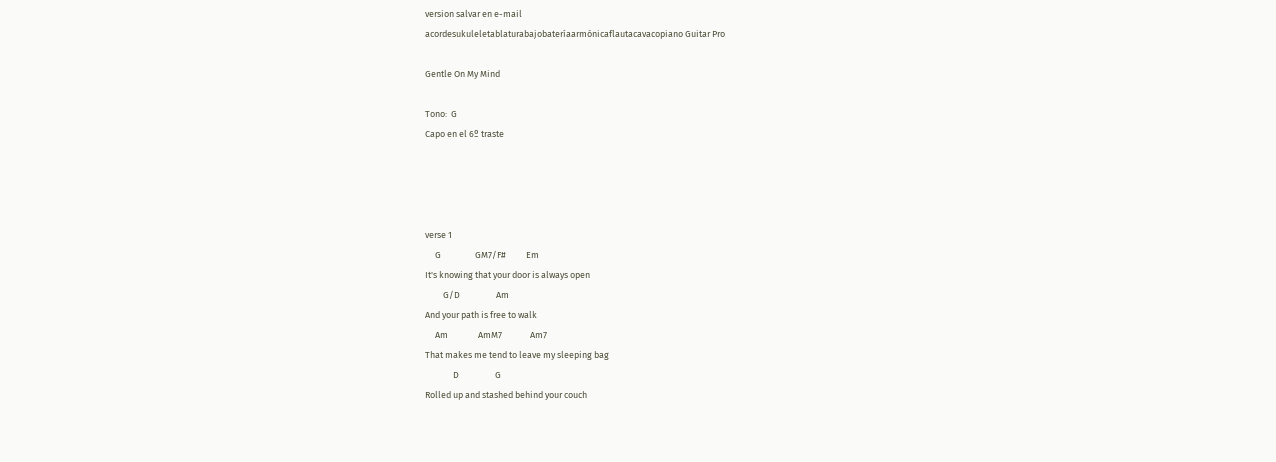version salvar en e-mail
acordesukuleletablaturabajobateríaarmónicaflautacavacopiano Guitar Pro

Gentle On My Mind

Tono:  G
Capo en el 6º traste




verse 1
     G                 GM7/F#          Em
It's knowing that your door is always open
         G/D                  Am
And your path is free to walk
     Am               AmM7              Am7
That makes me tend to leave my sleeping bag
              D                  G
Rolled up and stashed behind your couch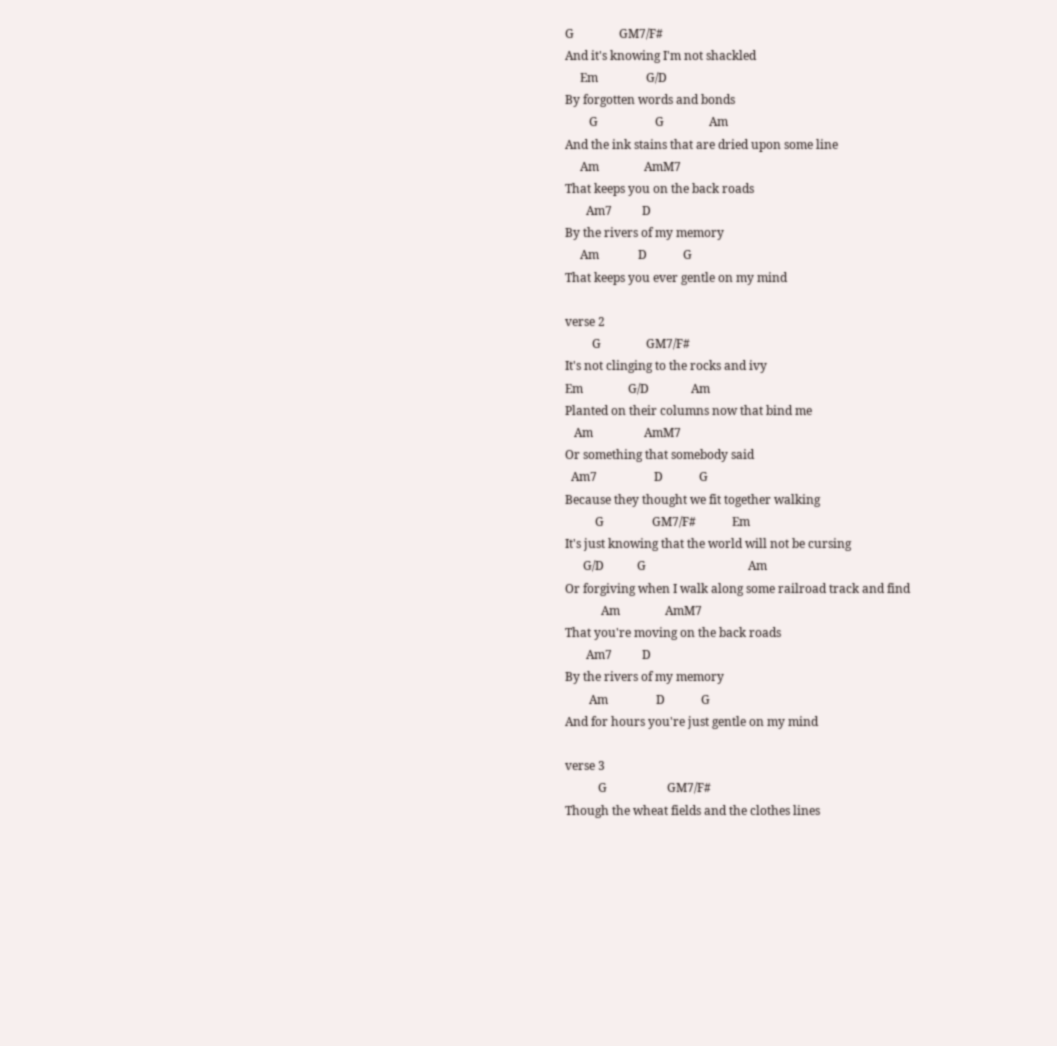G               GM7/F#
And it's knowing I'm not shackled
     Em                G/D
By forgotten words and bonds
        G                   G               Am
And the ink stains that are dried upon some line
     Am               AmM7
That keeps you on the back roads
       Am7          D
By the rivers of my memory
     Am             D            G
That keeps you ever gentle on my mind

verse 2
         G               GM7/F#
It's not clinging to the rocks and ivy
Em               G/D              Am
Planted on their columns now that bind me
   Am                 AmM7
Or something that somebody said
  Am7                   D            G
Because they thought we fit together walking
          G                GM7/F#            Em
It's just knowing that the world will not be cursing
      G/D           G                                  Am
Or forgiving when I walk along some railroad track and find
            Am               AmM7
That you're moving on the back roads
       Am7          D
By the rivers of my memory
        Am                D            G
And for hours you're just gentle on my mind

verse 3
           G                    GM7/F#
Though the wheat fields and the clothes lines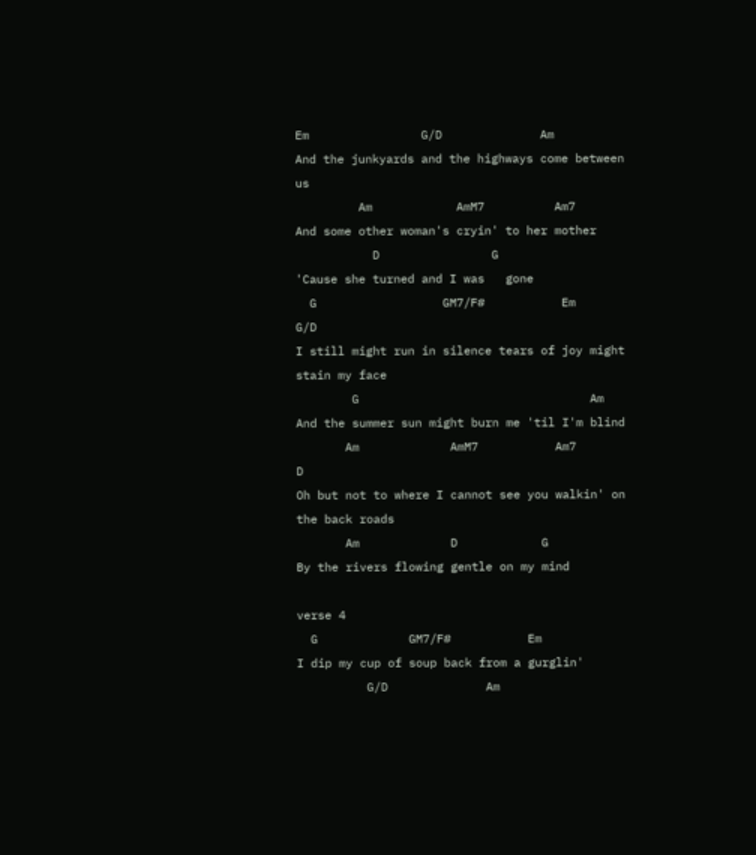Em                G/D              Am
And the junkyards and the highways come between us
         Am            AmM7          Am7
And some other woman's cryin' to her mother
           D                G
'Cause she turned and I was   gone
  G                  GM7/F#           Em                 G/D
I still might run in silence tears of joy might stain my face
        G                                 Am
And the summer sun might burn me 'til I'm blind
       Am             AmM7           Am7            D
Oh but not to where I cannot see you walkin' on the back roads
       Am             D            G
By the rivers flowing gentle on my mind

verse 4
  G             GM7/F#           Em
I dip my cup of soup back from a gurglin'
          G/D              Am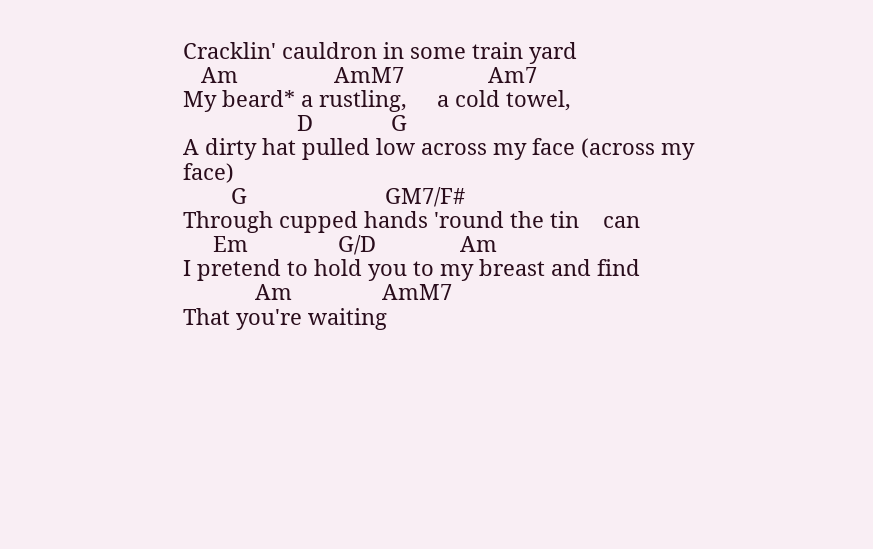Cracklin' cauldron in some train yard
   Am                AmM7              Am7
My beard* a rustling,     a cold towel,
                   D             G
A dirty hat pulled low across my face (across my face)
        G                       GM7/F#
Through cupped hands 'round the tin    can
     Em               G/D              Am
I pretend to hold you to my breast and find
            Am               AmM7
That you're waiting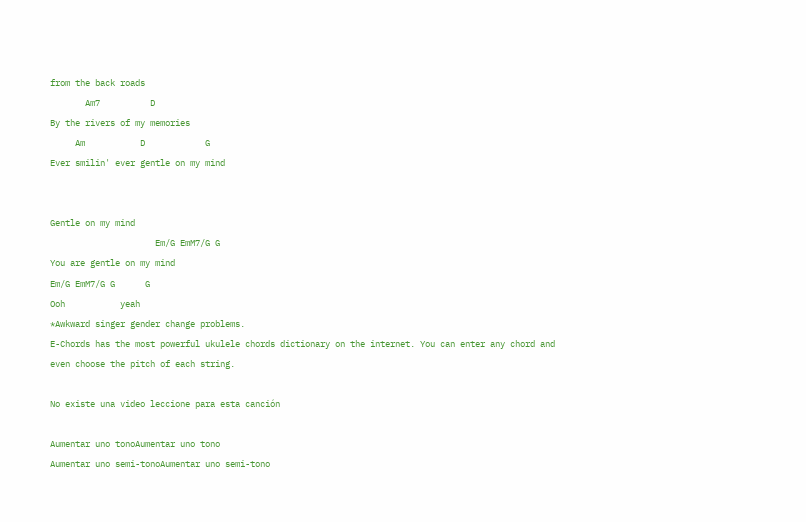from the back roads
       Am7          D
By the rivers of my memories
     Am           D            G
Ever smilin' ever gentle on my mind


Gentle on my mind
                     Em/G EmM7/G G
You are gentle on my mind
Em/G EmM7/G G      G
Ooh           yeah
*Awkward singer gender change problems.
E-Chords has the most powerful ukulele chords dictionary on the internet. You can enter any chord and even choose the pitch of each string.

No existe una video leccione para esta canción

Aumentar uno tonoAumentar uno tono
Aumentar uno semi-tonoAumentar uno semi-tono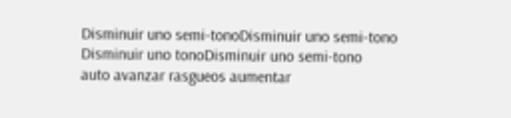Disminuir uno semi-tonoDisminuir uno semi-tono
Disminuir uno tonoDisminuir uno semi-tono
auto avanzar rasgueos aumentar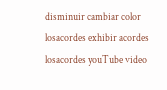disminuir cambiar color
losacordes exhibir acordes losacordes youTube video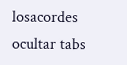losacordes ocultar tabs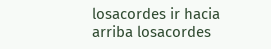losacordes ir hacia arriba losacordes